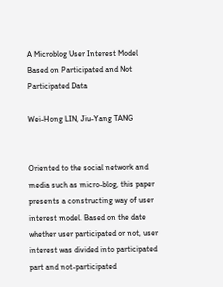A Microblog User Interest Model Based on Participated and Not Participated Data

Wei-Hong LIN, Jiu-Yang TANG


Oriented to the social network and media such as micro-blog, this paper presents a constructing way of user interest model. Based on the date whether user participated or not, user interest was divided into participated part and not-participated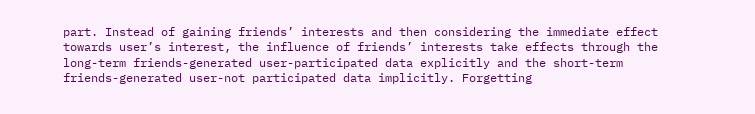part. Instead of gaining friends’ interests and then considering the immediate effect towards user’s interest, the influence of friends’ interests take effects through the long-term friends-generated user-participated data explicitly and the short-term friends-generated user-not participated data implicitly. Forgetting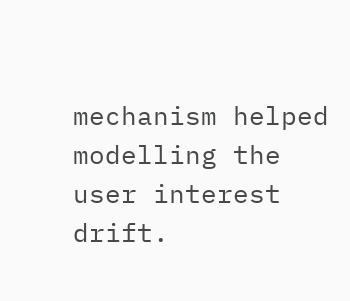mechanism helped modelling the user interest drift.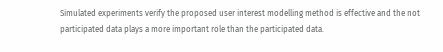Simulated experiments verify the proposed user interest modelling method is effective and the not participated data plays a more important role than the participated data.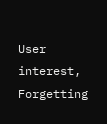User interest, Forgetting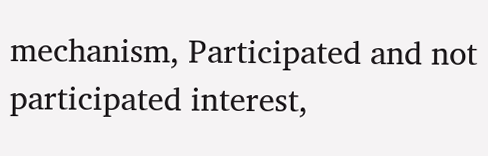mechanism, Participated and not participated interest,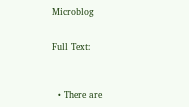Microblog


Full Text:



  • There are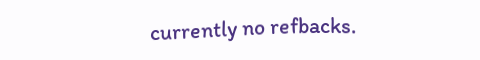currently no refbacks.